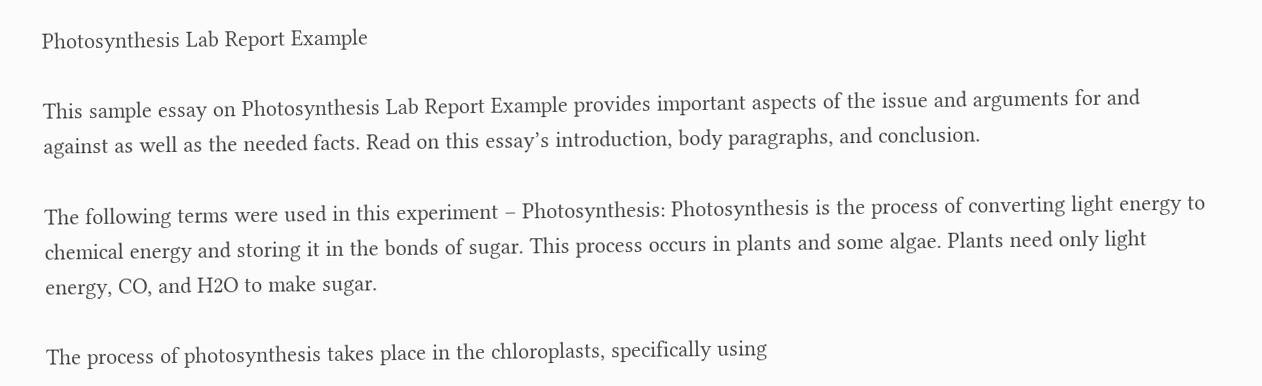Photosynthesis Lab Report Example

This sample essay on Photosynthesis Lab Report Example provides important aspects of the issue and arguments for and against as well as the needed facts. Read on this essay’s introduction, body paragraphs, and conclusion.

The following terms were used in this experiment – Photosynthesis: Photosynthesis is the process of converting light energy to chemical energy and storing it in the bonds of sugar. This process occurs in plants and some algae. Plants need only light energy, CO, and H2O to make sugar.

The process of photosynthesis takes place in the chloroplasts, specifically using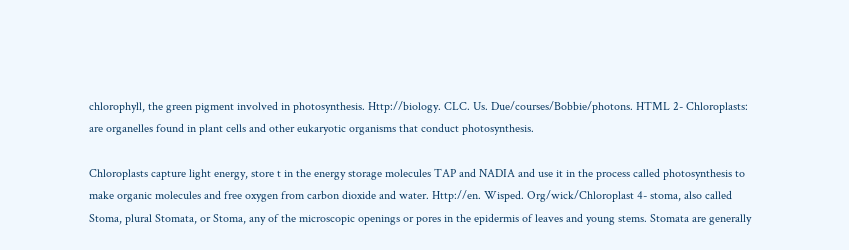chlorophyll, the green pigment involved in photosynthesis. Http://biology. CLC. Us. Due/courses/Bobbie/photons. HTML 2- Chloroplasts: are organelles found in plant cells and other eukaryotic organisms that conduct photosynthesis.

Chloroplasts capture light energy, store t in the energy storage molecules TAP and NADIA and use it in the process called photosynthesis to make organic molecules and free oxygen from carbon dioxide and water. Http://en. Wisped. Org/wick/Chloroplast 4- stoma, also called Stoma, plural Stomata, or Stoma, any of the microscopic openings or pores in the epidermis of leaves and young stems. Stomata are generally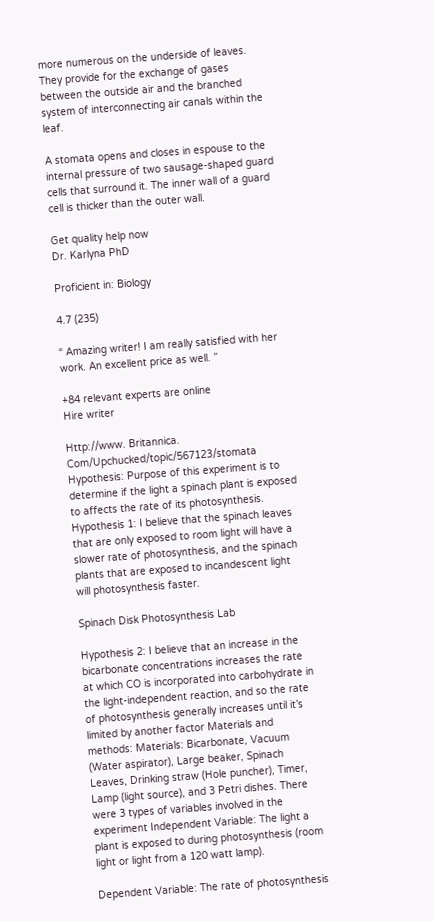more numerous on the underside of leaves. They provide for the exchange of gases between the outside air and the branched system of interconnecting air canals within the leaf.

A stomata opens and closes in espouse to the internal pressure of two sausage-shaped guard cells that surround it. The inner wall of a guard cell is thicker than the outer wall.

Get quality help now
Dr. Karlyna PhD

Proficient in: Biology

4.7 (235)

“ Amazing writer! I am really satisfied with her work. An excellent price as well. ”

+84 relevant experts are online
Hire writer

Http://www. Britannica. Com/Upchucked/topic/567123/stomata Hypothesis: Purpose of this experiment is to determine if the light a spinach plant is exposed to affects the rate of its photosynthesis. Hypothesis 1: I believe that the spinach leaves that are only exposed to room light will have a slower rate of photosynthesis, and the spinach plants that are exposed to incandescent light will photosynthesis faster.

Spinach Disk Photosynthesis Lab

Hypothesis 2: I believe that an increase in the bicarbonate concentrations increases the rate at which CO is incorporated into carbohydrate in the light-independent reaction, and so the rate of photosynthesis generally increases until it’s limited by another factor Materials and methods: Materials: Bicarbonate, Vacuum (Water aspirator), Large beaker, Spinach Leaves, Drinking straw (Hole puncher), Timer, Lamp (light source), and 3 Petri dishes. There were 3 types of variables involved in the experiment Independent Variable: The light a plant is exposed to during photosynthesis (room light or light from a 120 watt lamp).

Dependent Variable: The rate of photosynthesis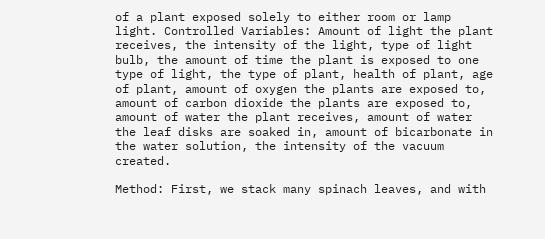of a plant exposed solely to either room or lamp light. Controlled Variables: Amount of light the plant receives, the intensity of the light, type of light bulb, the amount of time the plant is exposed to one type of light, the type of plant, health of plant, age of plant, amount of oxygen the plants are exposed to, amount of carbon dioxide the plants are exposed to, amount of water the plant receives, amount of water the leaf disks are soaked in, amount of bicarbonate in the water solution, the intensity of the vacuum created.

Method: First, we stack many spinach leaves, and with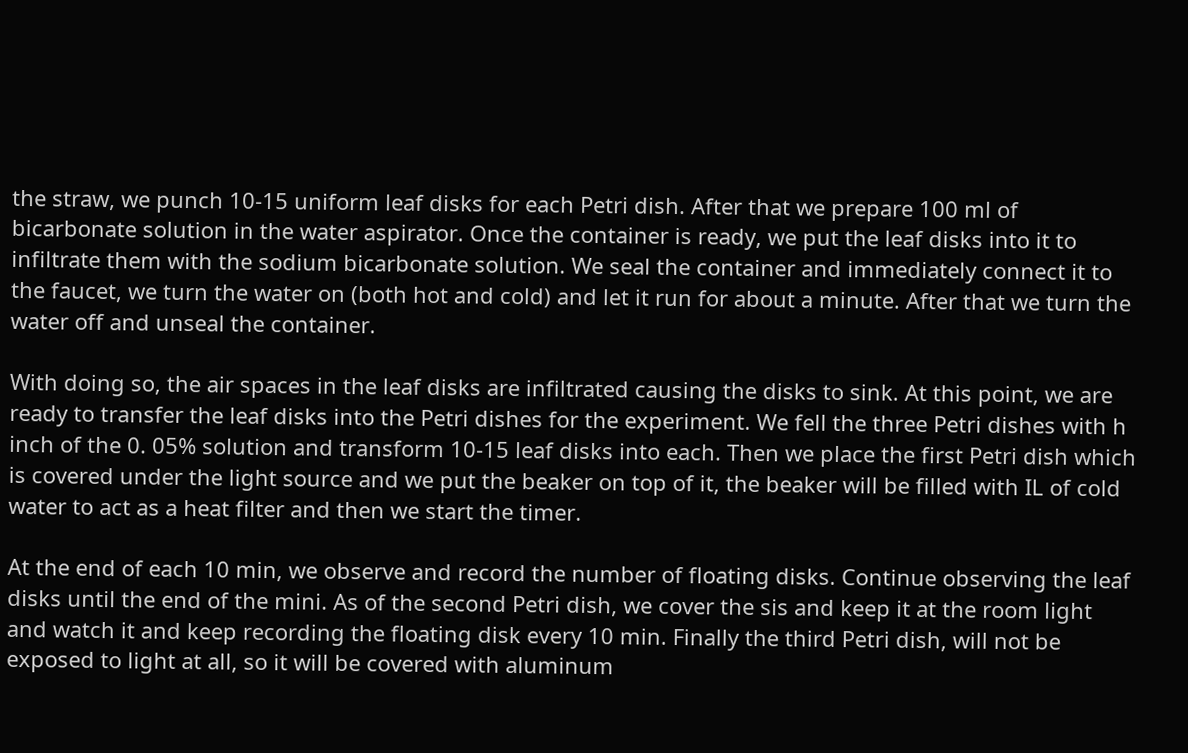the straw, we punch 10-15 uniform leaf disks for each Petri dish. After that we prepare 100 ml of bicarbonate solution in the water aspirator. Once the container is ready, we put the leaf disks into it to infiltrate them with the sodium bicarbonate solution. We seal the container and immediately connect it to the faucet, we turn the water on (both hot and cold) and let it run for about a minute. After that we turn the water off and unseal the container.

With doing so, the air spaces in the leaf disks are infiltrated causing the disks to sink. At this point, we are ready to transfer the leaf disks into the Petri dishes for the experiment. We fell the three Petri dishes with h inch of the 0. 05% solution and transform 10-15 leaf disks into each. Then we place the first Petri dish which is covered under the light source and we put the beaker on top of it, the beaker will be filled with IL of cold water to act as a heat filter and then we start the timer.

At the end of each 10 min, we observe and record the number of floating disks. Continue observing the leaf disks until the end of the mini. As of the second Petri dish, we cover the sis and keep it at the room light and watch it and keep recording the floating disk every 10 min. Finally the third Petri dish, will not be exposed to light at all, so it will be covered with aluminum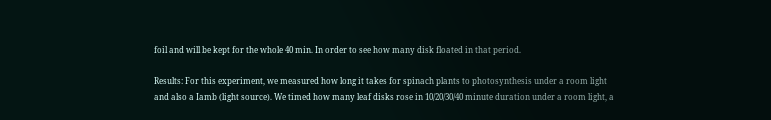foil and will be kept for the whole 40 min. In order to see how many disk floated in that period.

Results: For this experiment, we measured how long it takes for spinach plants to photosynthesis under a room light and also a Iamb (light source). We timed how many leaf disks rose in 10/20/30/40 minute duration under a room light, a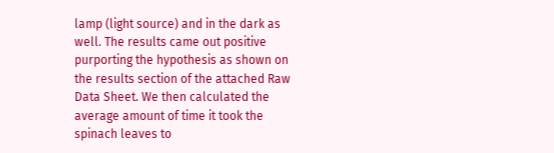lamp (light source) and in the dark as well. The results came out positive purporting the hypothesis as shown on the results section of the attached Raw Data Sheet. We then calculated the average amount of time it took the spinach leaves to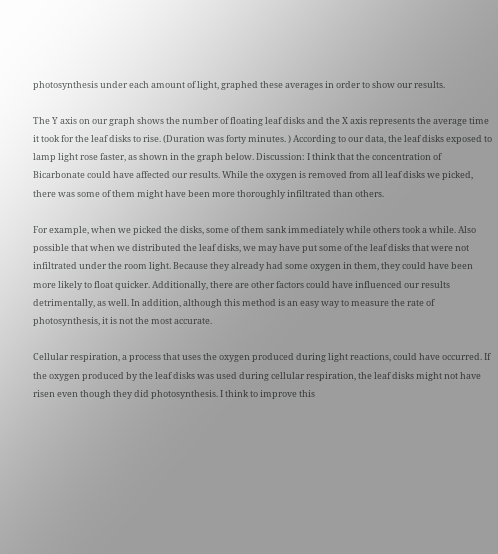photosynthesis under each amount of light, graphed these averages in order to show our results.

The Y axis on our graph shows the number of floating leaf disks and the X axis represents the average time it took for the leaf disks to rise. (Duration was forty minutes. ) According to our data, the leaf disks exposed to lamp light rose faster, as shown in the graph below. Discussion: I think that the concentration of Bicarbonate could have affected our results. While the oxygen is removed from all leaf disks we picked, there was some of them might have been more thoroughly infiltrated than others.

For example, when we picked the disks, some of them sank immediately while others took a while. Also possible that when we distributed the leaf disks, we may have put some of the leaf disks that were not infiltrated under the room light. Because they already had some oxygen in them, they could have been more likely to float quicker. Additionally, there are other factors could have influenced our results detrimentally, as well. In addition, although this method is an easy way to measure the rate of photosynthesis, it is not the most accurate.

Cellular respiration, a process that uses the oxygen produced during light reactions, could have occurred. If the oxygen produced by the leaf disks was used during cellular respiration, the leaf disks might not have risen even though they did photosynthesis. I think to improve this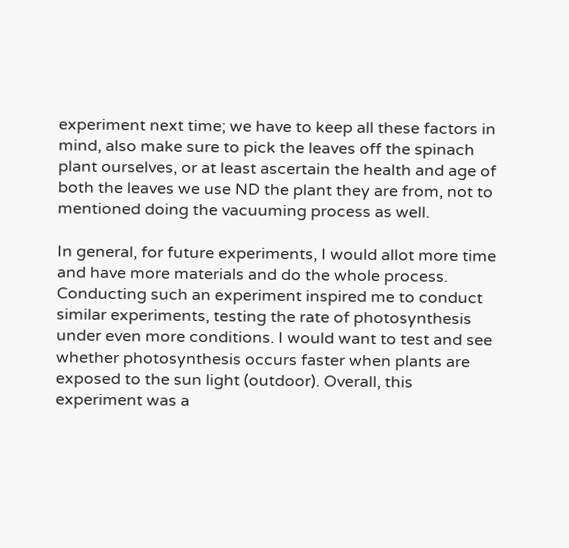experiment next time; we have to keep all these factors in mind, also make sure to pick the leaves off the spinach plant ourselves, or at least ascertain the health and age of both the leaves we use ND the plant they are from, not to mentioned doing the vacuuming process as well.

In general, for future experiments, I would allot more time and have more materials and do the whole process. Conducting such an experiment inspired me to conduct similar experiments, testing the rate of photosynthesis under even more conditions. I would want to test and see whether photosynthesis occurs faster when plants are exposed to the sun light (outdoor). Overall, this experiment was a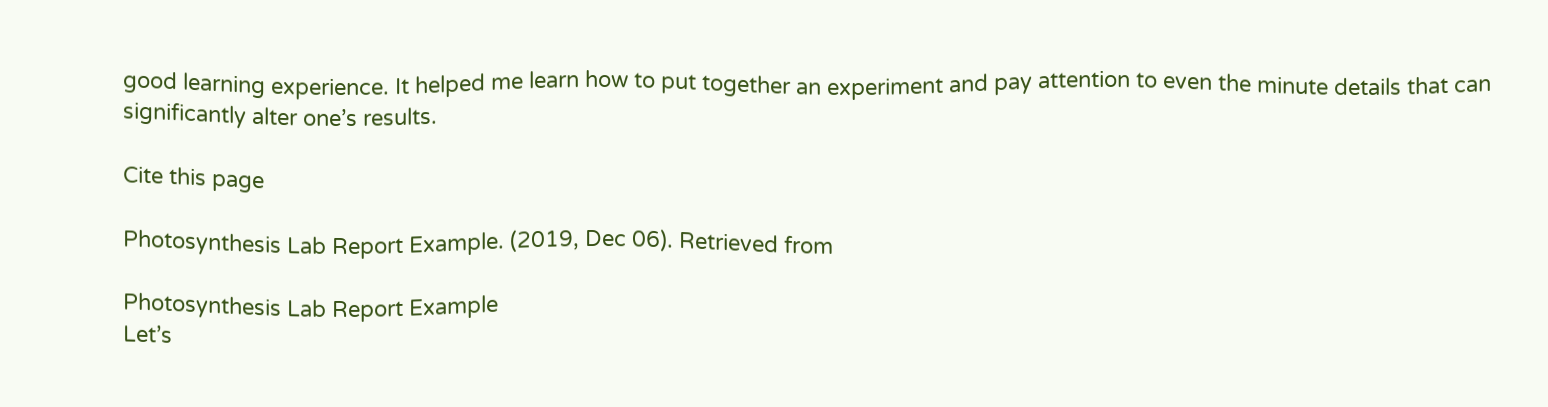good learning experience. It helped me learn how to put together an experiment and pay attention to even the minute details that can significantly alter one’s results.

Cite this page

Photosynthesis Lab Report Example. (2019, Dec 06). Retrieved from

Photosynthesis Lab Report Example
Let’s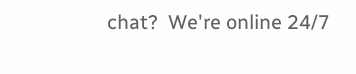chat?  We're online 24/7